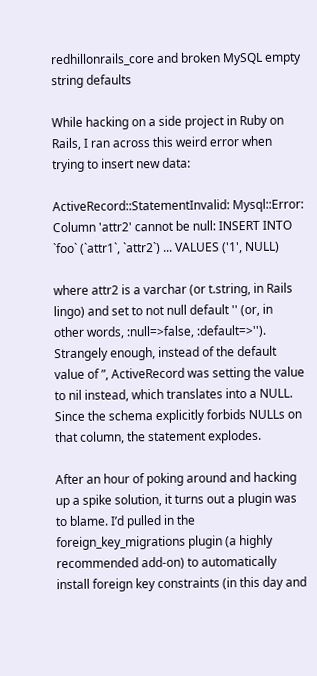redhillonrails_core and broken MySQL empty string defaults

While hacking on a side project in Ruby on Rails, I ran across this weird error when trying to insert new data:

ActiveRecord::StatementInvalid: Mysql::Error: Column 'attr2' cannot be null: INSERT INTO `foo` (`attr1`, `attr2`) ... VALUES ('1', NULL)

where attr2 is a varchar (or t.string, in Rails lingo) and set to not null default '' (or, in other words, :null=>false, :default=>''). Strangely enough, instead of the default value of ”, ActiveRecord was setting the value to nil instead, which translates into a NULL. Since the schema explicitly forbids NULLs on that column, the statement explodes.

After an hour of poking around and hacking up a spike solution, it turns out a plugin was to blame. I’d pulled in the foreign_key_migrations plugin (a highly recommended add-on) to automatically install foreign key constraints (in this day and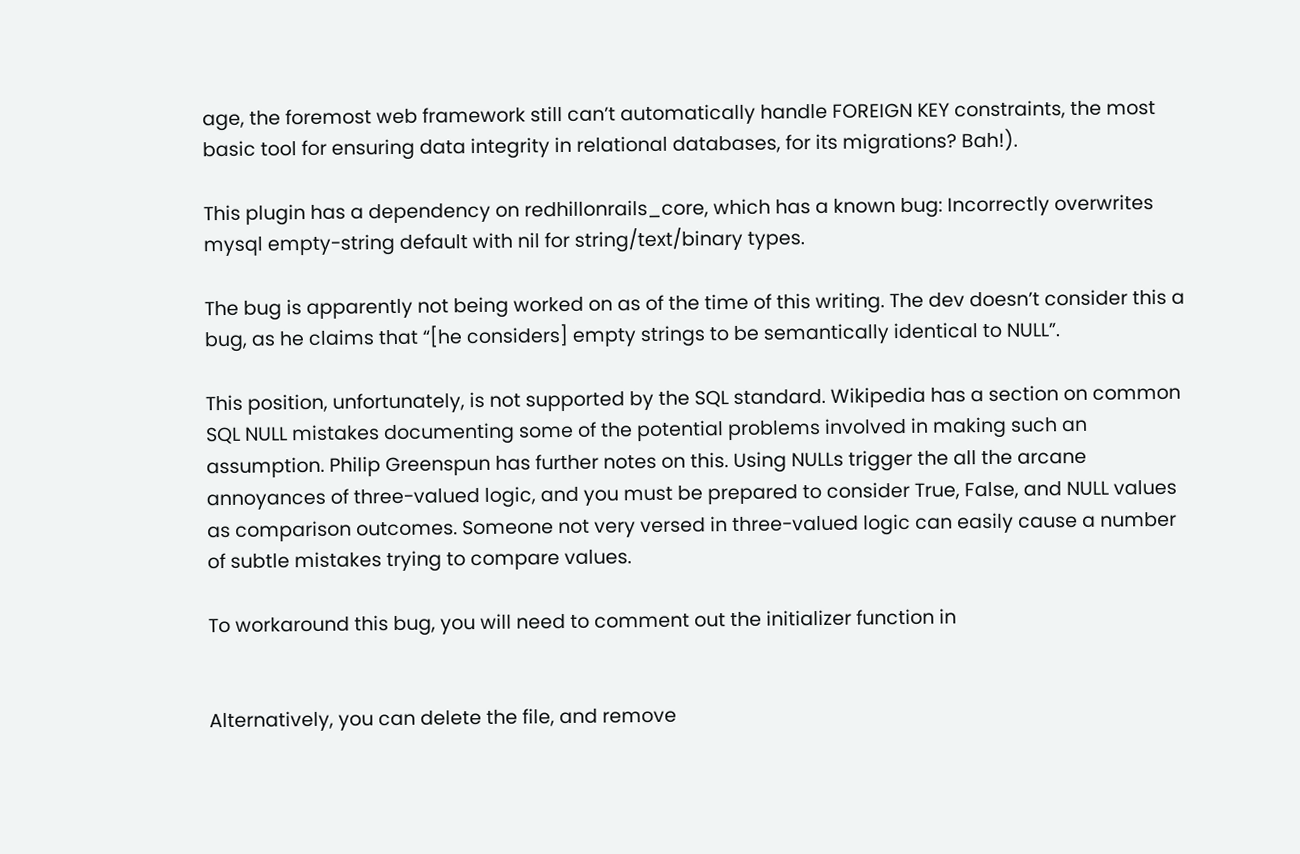age, the foremost web framework still can’t automatically handle FOREIGN KEY constraints, the most basic tool for ensuring data integrity in relational databases, for its migrations? Bah!).

This plugin has a dependency on redhillonrails_core, which has a known bug: Incorrectly overwrites mysql empty-string default with nil for string/text/binary types.

The bug is apparently not being worked on as of the time of this writing. The dev doesn’t consider this a bug, as he claims that “[he considers] empty strings to be semantically identical to NULL”.

This position, unfortunately, is not supported by the SQL standard. Wikipedia has a section on common SQL NULL mistakes documenting some of the potential problems involved in making such an assumption. Philip Greenspun has further notes on this. Using NULLs trigger the all the arcane annoyances of three-valued logic, and you must be prepared to consider True, False, and NULL values as comparison outcomes. Someone not very versed in three-valued logic can easily cause a number of subtle mistakes trying to compare values.

To workaround this bug, you will need to comment out the initializer function in


Alternatively, you can delete the file, and remove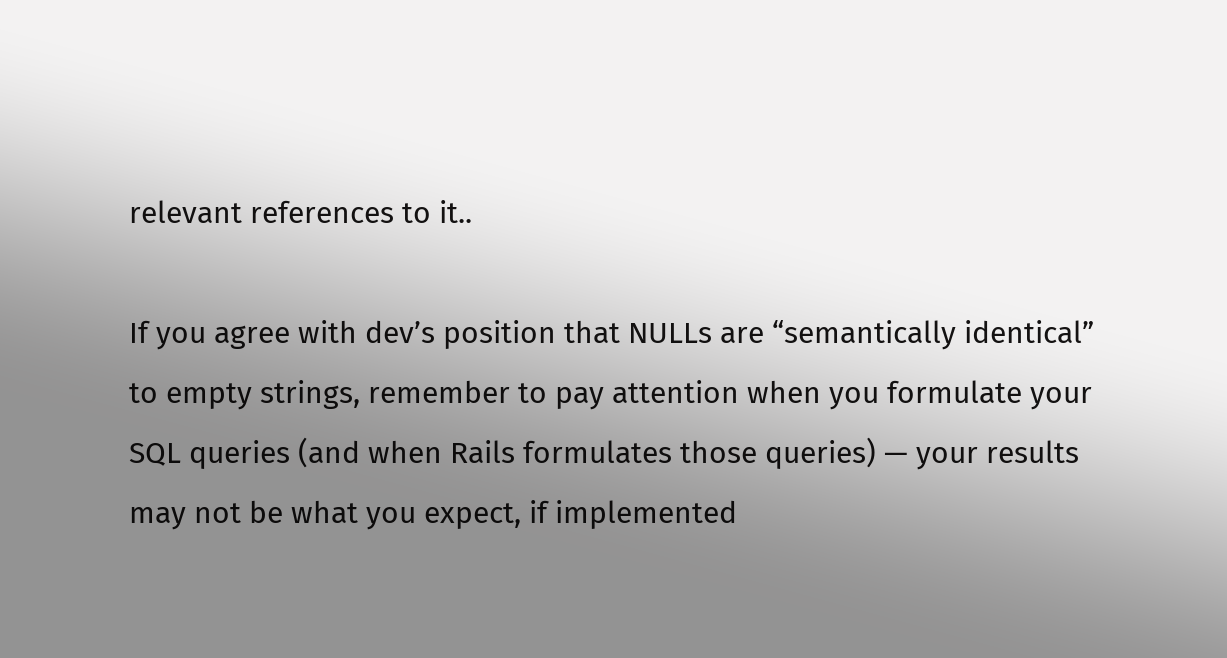relevant references to it..

If you agree with dev’s position that NULLs are “semantically identical” to empty strings, remember to pay attention when you formulate your SQL queries (and when Rails formulates those queries) — your results may not be what you expect, if implemented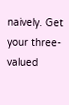naively. Get your three-valued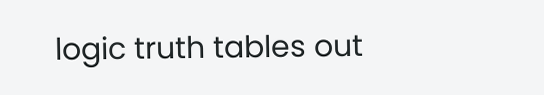logic truth tables out